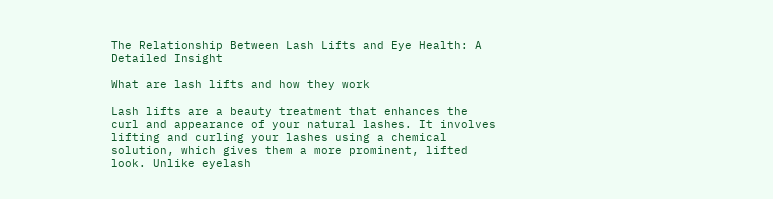The Relationship Between Lash Lifts and Eye Health: A Detailed Insight

What are lash lifts and how they work

Lash lifts are a beauty treatment that enhances the curl and appearance of your natural lashes. It involves lifting and curling your lashes using a chemical solution, which gives them a more prominent, lifted look. Unlike eyelash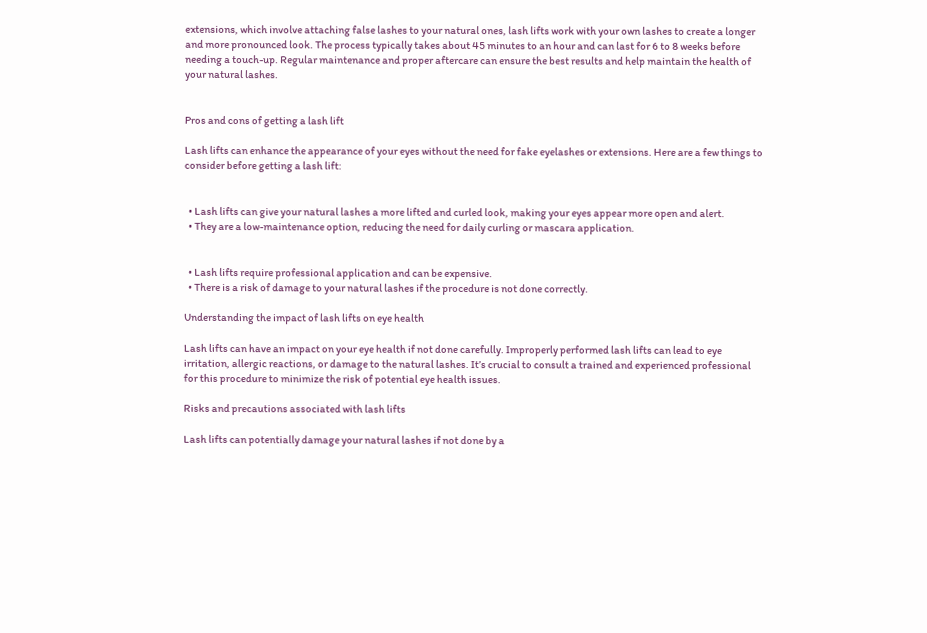extensions, which involve attaching false lashes to your natural ones, lash lifts work with your own lashes to create a longer and more pronounced look. The process typically takes about 45 minutes to an hour and can last for 6 to 8 weeks before needing a touch-up. Regular maintenance and proper aftercare can ensure the best results and help maintain the health of your natural lashes.


Pros and cons of getting a lash lift

Lash lifts can enhance the appearance of your eyes without the need for fake eyelashes or extensions. Here are a few things to consider before getting a lash lift:


  • Lash lifts can give your natural lashes a more lifted and curled look, making your eyes appear more open and alert.
  • They are a low-maintenance option, reducing the need for daily curling or mascara application.


  • Lash lifts require professional application and can be expensive.
  • There is a risk of damage to your natural lashes if the procedure is not done correctly.

Understanding the impact of lash lifts on eye health

Lash lifts can have an impact on your eye health if not done carefully. Improperly performed lash lifts can lead to eye irritation, allergic reactions, or damage to the natural lashes. It’s crucial to consult a trained and experienced professional for this procedure to minimize the risk of potential eye health issues.

Risks and precautions associated with lash lifts

Lash lifts can potentially damage your natural lashes if not done by a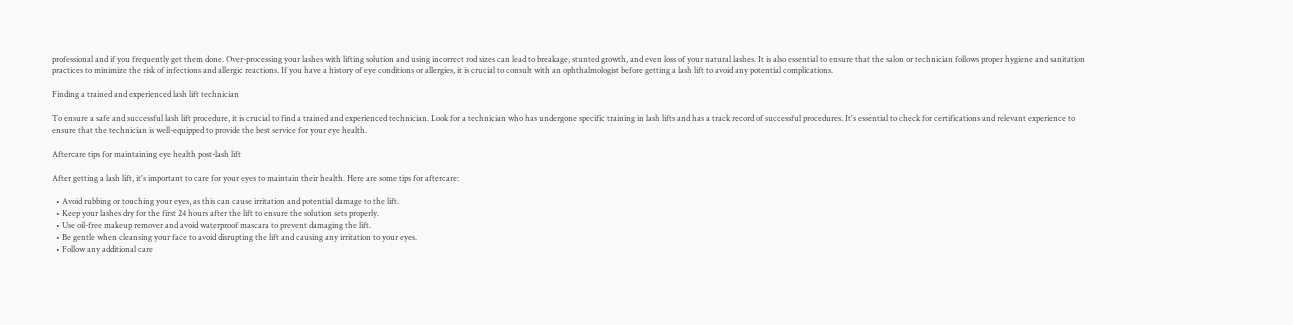professional and if you frequently get them done. Over-processing your lashes with lifting solution and using incorrect rod sizes can lead to breakage, stunted growth, and even loss of your natural lashes. It is also essential to ensure that the salon or technician follows proper hygiene and sanitation practices to minimize the risk of infections and allergic reactions. If you have a history of eye conditions or allergies, it is crucial to consult with an ophthalmologist before getting a lash lift to avoid any potential complications.

Finding a trained and experienced lash lift technician

To ensure a safe and successful lash lift procedure, it is crucial to find a trained and experienced technician. Look for a technician who has undergone specific training in lash lifts and has a track record of successful procedures. It's essential to check for certifications and relevant experience to ensure that the technician is well-equipped to provide the best service for your eye health.

Aftercare tips for maintaining eye health post-lash lift

After getting a lash lift, it's important to care for your eyes to maintain their health. Here are some tips for aftercare:

  • Avoid rubbing or touching your eyes, as this can cause irritation and potential damage to the lift.
  • Keep your lashes dry for the first 24 hours after the lift to ensure the solution sets properly.
  • Use oil-free makeup remover and avoid waterproof mascara to prevent damaging the lift.
  • Be gentle when cleansing your face to avoid disrupting the lift and causing any irritation to your eyes.
  • Follow any additional care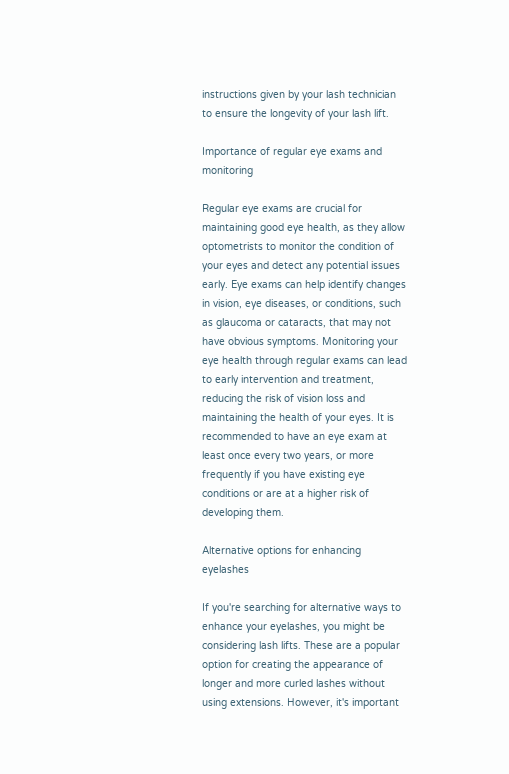instructions given by your lash technician to ensure the longevity of your lash lift.

Importance of regular eye exams and monitoring

Regular eye exams are crucial for maintaining good eye health, as they allow optometrists to monitor the condition of your eyes and detect any potential issues early. Eye exams can help identify changes in vision, eye diseases, or conditions, such as glaucoma or cataracts, that may not have obvious symptoms. Monitoring your eye health through regular exams can lead to early intervention and treatment, reducing the risk of vision loss and maintaining the health of your eyes. It is recommended to have an eye exam at least once every two years, or more frequently if you have existing eye conditions or are at a higher risk of developing them.

Alternative options for enhancing eyelashes

If you're searching for alternative ways to enhance your eyelashes, you might be considering lash lifts. These are a popular option for creating the appearance of longer and more curled lashes without using extensions. However, it's important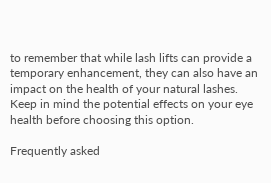to remember that while lash lifts can provide a temporary enhancement, they can also have an impact on the health of your natural lashes. Keep in mind the potential effects on your eye health before choosing this option.

Frequently asked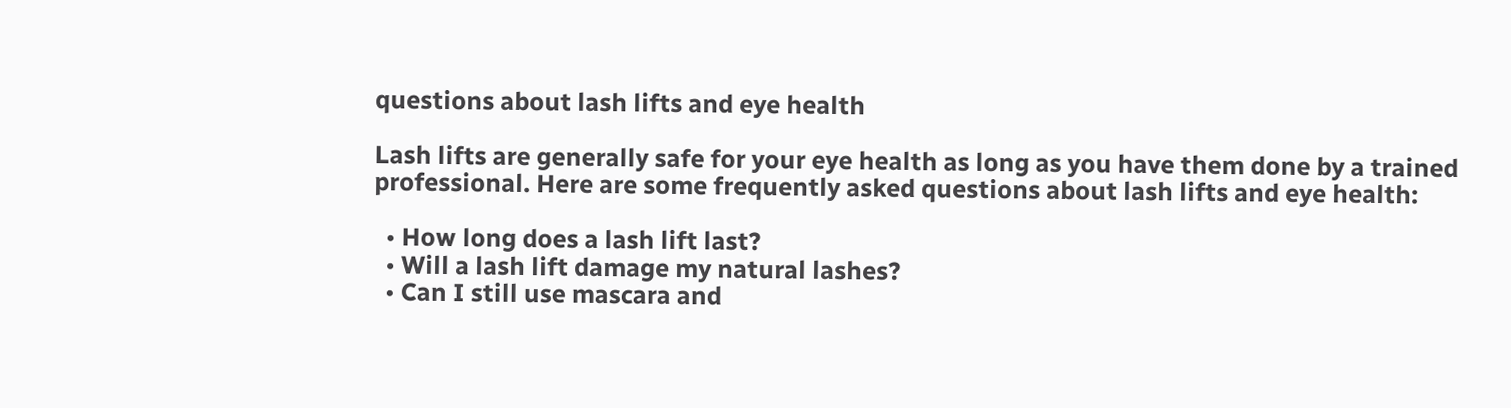questions about lash lifts and eye health

Lash lifts are generally safe for your eye health as long as you have them done by a trained professional. Here are some frequently asked questions about lash lifts and eye health:

  • How long does a lash lift last?
  • Will a lash lift damage my natural lashes?
  • Can I still use mascara and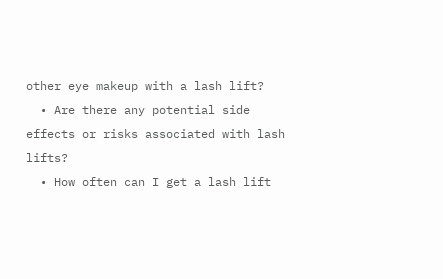other eye makeup with a lash lift?
  • Are there any potential side effects or risks associated with lash lifts?
  • How often can I get a lash lift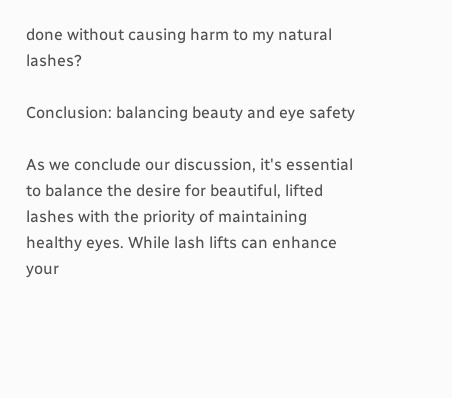done without causing harm to my natural lashes?

Conclusion: balancing beauty and eye safety

As we conclude our discussion, it's essential to balance the desire for beautiful, lifted lashes with the priority of maintaining healthy eyes. While lash lifts can enhance your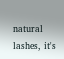natural lashes, it's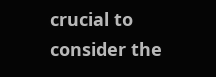crucial to consider the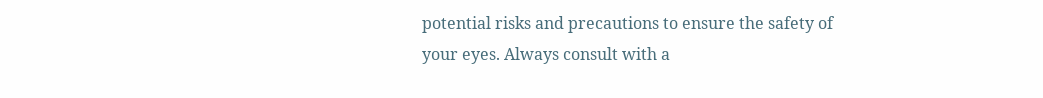potential risks and precautions to ensure the safety of your eyes. Always consult with a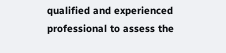qualified and experienced professional to assess the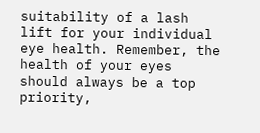suitability of a lash lift for your individual eye health. Remember, the health of your eyes should always be a top priority,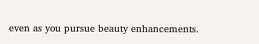even as you pursue beauty enhancements.